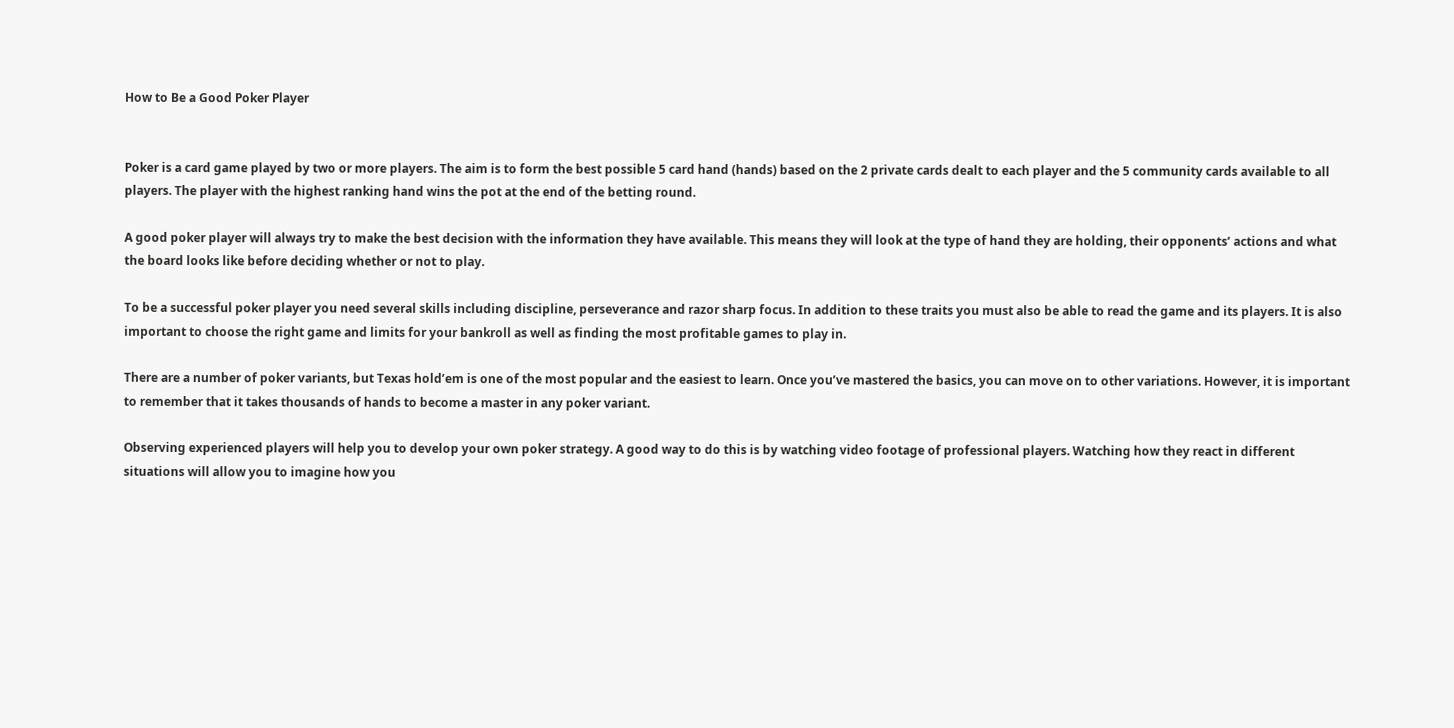How to Be a Good Poker Player


Poker is a card game played by two or more players. The aim is to form the best possible 5 card hand (hands) based on the 2 private cards dealt to each player and the 5 community cards available to all players. The player with the highest ranking hand wins the pot at the end of the betting round.

A good poker player will always try to make the best decision with the information they have available. This means they will look at the type of hand they are holding, their opponents’ actions and what the board looks like before deciding whether or not to play.

To be a successful poker player you need several skills including discipline, perseverance and razor sharp focus. In addition to these traits you must also be able to read the game and its players. It is also important to choose the right game and limits for your bankroll as well as finding the most profitable games to play in.

There are a number of poker variants, but Texas hold’em is one of the most popular and the easiest to learn. Once you’ve mastered the basics, you can move on to other variations. However, it is important to remember that it takes thousands of hands to become a master in any poker variant.

Observing experienced players will help you to develop your own poker strategy. A good way to do this is by watching video footage of professional players. Watching how they react in different situations will allow you to imagine how you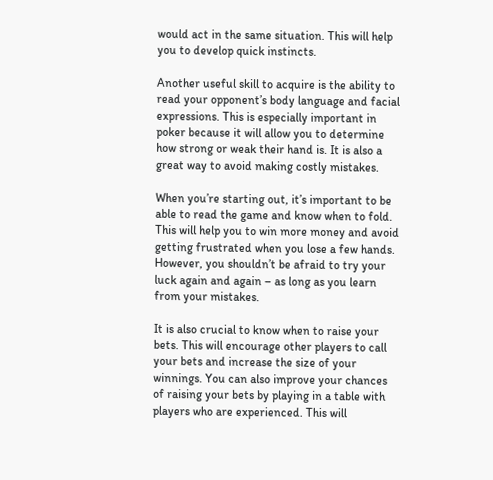would act in the same situation. This will help you to develop quick instincts.

Another useful skill to acquire is the ability to read your opponent’s body language and facial expressions. This is especially important in poker because it will allow you to determine how strong or weak their hand is. It is also a great way to avoid making costly mistakes.

When you’re starting out, it’s important to be able to read the game and know when to fold. This will help you to win more money and avoid getting frustrated when you lose a few hands. However, you shouldn’t be afraid to try your luck again and again – as long as you learn from your mistakes.

It is also crucial to know when to raise your bets. This will encourage other players to call your bets and increase the size of your winnings. You can also improve your chances of raising your bets by playing in a table with players who are experienced. This will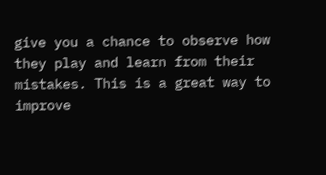give you a chance to observe how they play and learn from their mistakes. This is a great way to improve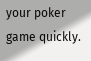your poker game quickly.